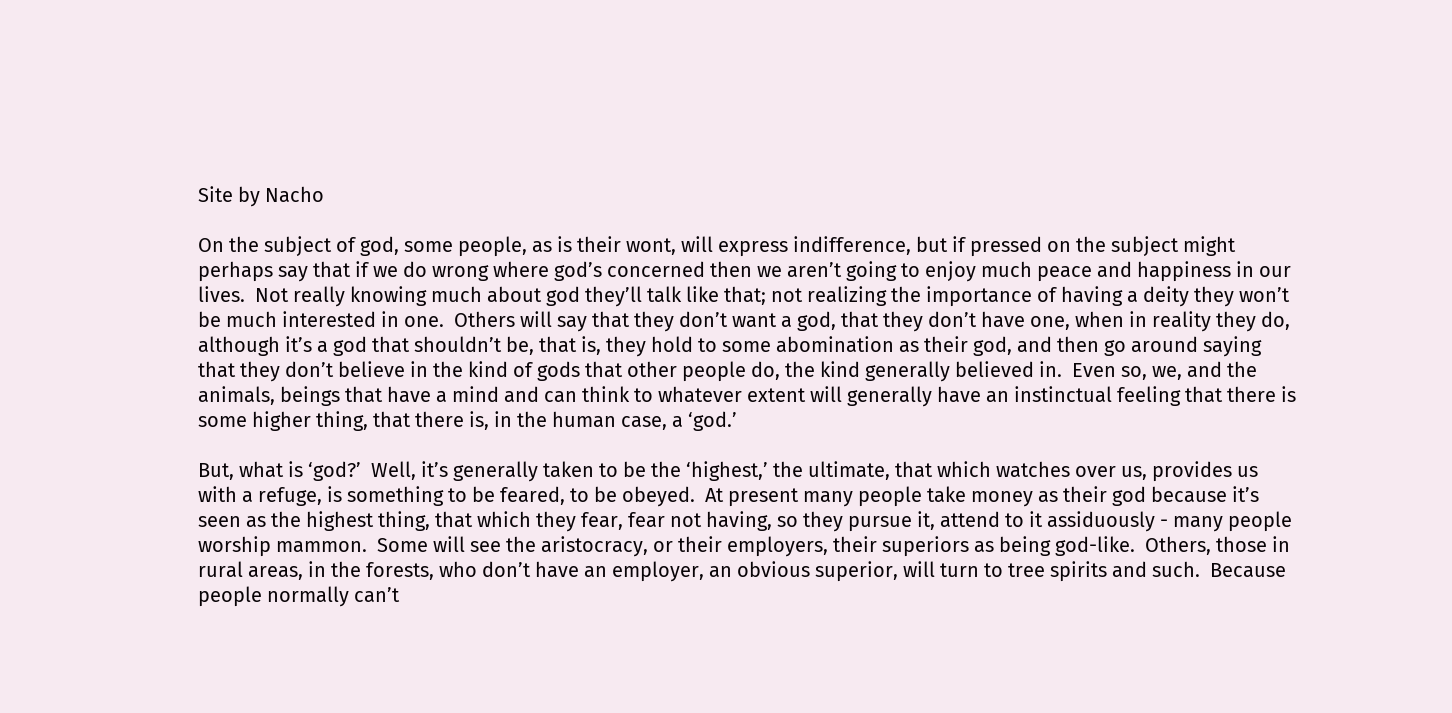Site by Nacho

On the subject of god, some people, as is their wont, will express indifference, but if pressed on the subject might perhaps say that if we do wrong where god’s concerned then we aren’t going to enjoy much peace and happiness in our lives.  Not really knowing much about god they’ll talk like that; not realizing the importance of having a deity they won’t be much interested in one.  Others will say that they don’t want a god, that they don’t have one, when in reality they do, although it’s a god that shouldn’t be, that is, they hold to some abomination as their god, and then go around saying that they don’t believe in the kind of gods that other people do, the kind generally believed in.  Even so, we, and the animals, beings that have a mind and can think to whatever extent will generally have an instinctual feeling that there is some higher thing, that there is, in the human case, a ‘god.’

But, what is ‘god?’  Well, it’s generally taken to be the ‘highest,’ the ultimate, that which watches over us, provides us with a refuge, is something to be feared, to be obeyed.  At present many people take money as their god because it’s seen as the highest thing, that which they fear, fear not having, so they pursue it, attend to it assiduously - many people worship mammon.  Some will see the aristocracy, or their employers, their superiors as being god-like.  Others, those in rural areas, in the forests, who don’t have an employer, an obvious superior, will turn to tree spirits and such.  Because people normally can’t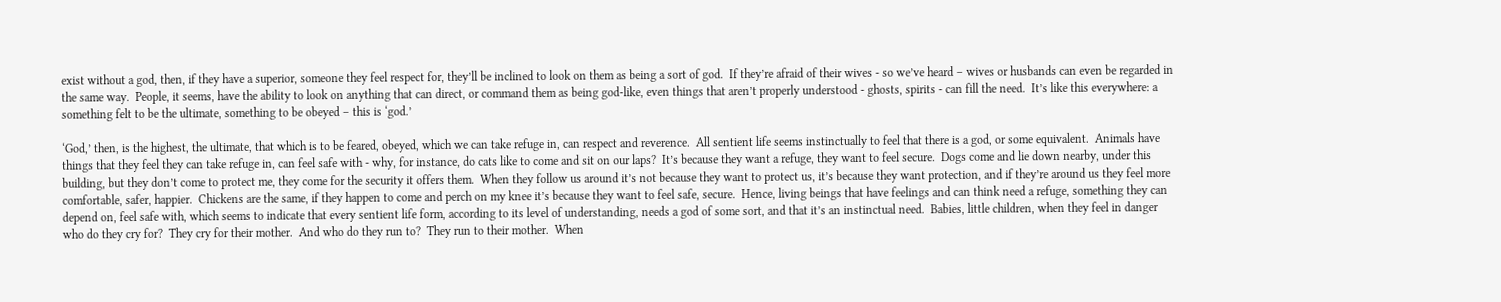exist without a god, then, if they have a superior, someone they feel respect for, they’ll be inclined to look on them as being a sort of god.  If they’re afraid of their wives - so we’ve heard – wives or husbands can even be regarded in the same way.  People, it seems, have the ability to look on anything that can direct, or command them as being god-like, even things that aren’t properly understood - ghosts, spirits - can fill the need.  It’s like this everywhere: a something felt to be the ultimate, something to be obeyed – this is ‘god.’

‘God,’ then, is the highest, the ultimate, that which is to be feared, obeyed, which we can take refuge in, can respect and reverence.  All sentient life seems instinctually to feel that there is a god, or some equivalent.  Animals have things that they feel they can take refuge in, can feel safe with - why, for instance, do cats like to come and sit on our laps?  It’s because they want a refuge, they want to feel secure.  Dogs come and lie down nearby, under this building, but they don’t come to protect me, they come for the security it offers them.  When they follow us around it’s not because they want to protect us, it’s because they want protection, and if they’re around us they feel more comfortable, safer, happier.  Chickens are the same, if they happen to come and perch on my knee it’s because they want to feel safe, secure.  Hence, living beings that have feelings and can think need a refuge, something they can depend on, feel safe with, which seems to indicate that every sentient life form, according to its level of understanding, needs a god of some sort, and that it’s an instinctual need.  Babies, little children, when they feel in danger who do they cry for?  They cry for their mother.  And who do they run to?  They run to their mother.  When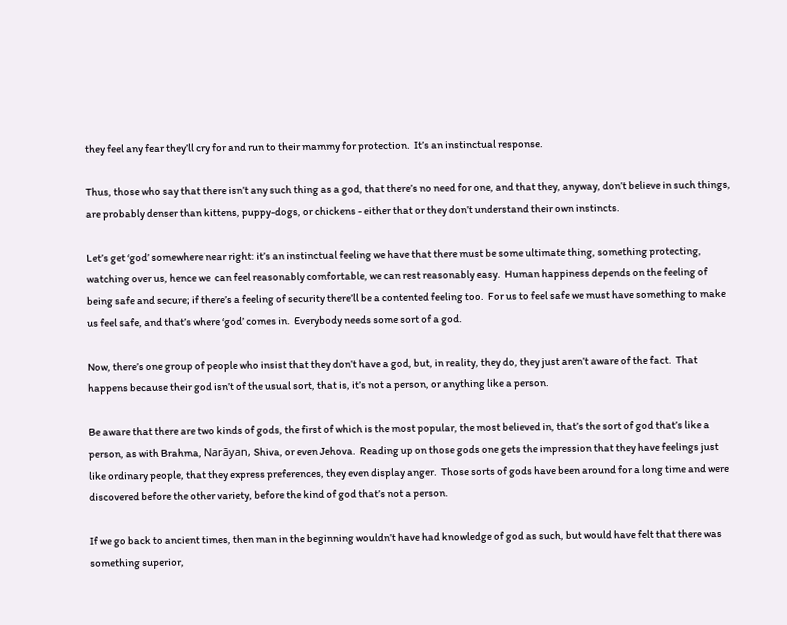they feel any fear they’ll cry for and run to their mammy for protection.  It’s an instinctual response.

Thus, those who say that there isn’t any such thing as a god, that there’s no need for one, and that they, anyway, don’t believe in such things, are probably denser than kittens, puppy-dogs, or chickens - either that or they don’t understand their own instincts.

Let’s get ‘god’ somewhere near right: it’s an instinctual feeling we have that there must be some ultimate thing, something protecting, watching over us, hence we  can feel reasonably comfortable, we can rest reasonably easy.  Human happiness depends on the feeling of being safe and secure; if there’s a feeling of security there’ll be a contented feeling too.  For us to feel safe we must have something to make us feel safe, and that’s where ‘god’ comes in.  Everybody needs some sort of a god.

Now, there’s one group of people who insist that they don’t have a god, but, in reality, they do, they just aren’t aware of the fact.  That happens because their god isn’t of the usual sort, that is, it’s not a person, or anything like a person.

Be aware that there are two kinds of gods, the first of which is the most popular, the most believed in, that’s the sort of god that’s like a person, as with Brahma, Narāyan, Shiva, or even Jehova.  Reading up on those gods one gets the impression that they have feelings just like ordinary people, that they express preferences, they even display anger.  Those sorts of gods have been around for a long time and were discovered before the other variety, before the kind of god that’s not a person.

If we go back to ancient times, then man in the beginning wouldn’t have had knowledge of god as such, but would have felt that there was something superior,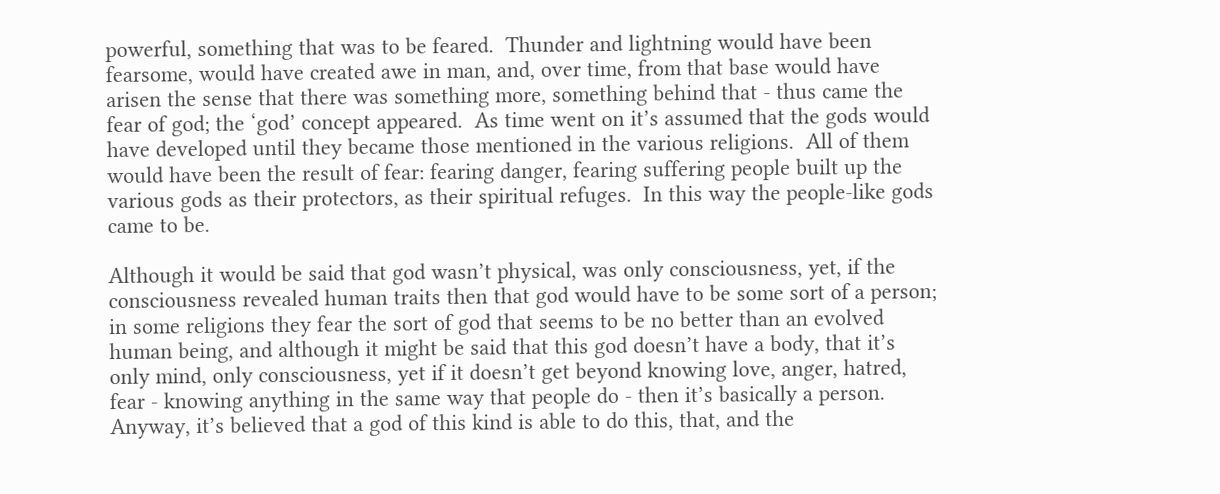powerful, something that was to be feared.  Thunder and lightning would have been fearsome, would have created awe in man, and, over time, from that base would have arisen the sense that there was something more, something behind that - thus came the fear of god; the ‘god’ concept appeared.  As time went on it’s assumed that the gods would have developed until they became those mentioned in the various religions.  All of them would have been the result of fear: fearing danger, fearing suffering people built up the various gods as their protectors, as their spiritual refuges.  In this way the people-like gods came to be.

Although it would be said that god wasn’t physical, was only consciousness, yet, if the consciousness revealed human traits then that god would have to be some sort of a person; in some religions they fear the sort of god that seems to be no better than an evolved human being, and although it might be said that this god doesn’t have a body, that it’s only mind, only consciousness, yet if it doesn’t get beyond knowing love, anger, hatred, fear - knowing anything in the same way that people do - then it’s basically a person.  Anyway, it’s believed that a god of this kind is able to do this, that, and the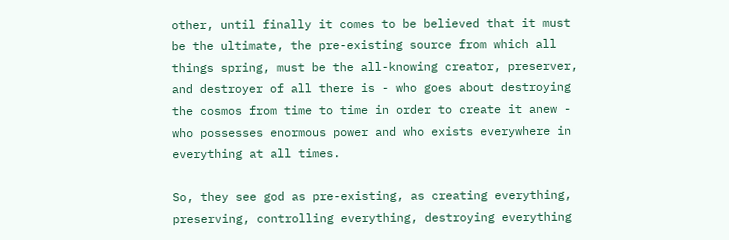other, until finally it comes to be believed that it must be the ultimate, the pre-existing source from which all things spring, must be the all-knowing creator, preserver, and destroyer of all there is - who goes about destroying the cosmos from time to time in order to create it anew - who possesses enormous power and who exists everywhere in everything at all times.

So, they see god as pre-existing, as creating everything, preserving, controlling everything, destroying everything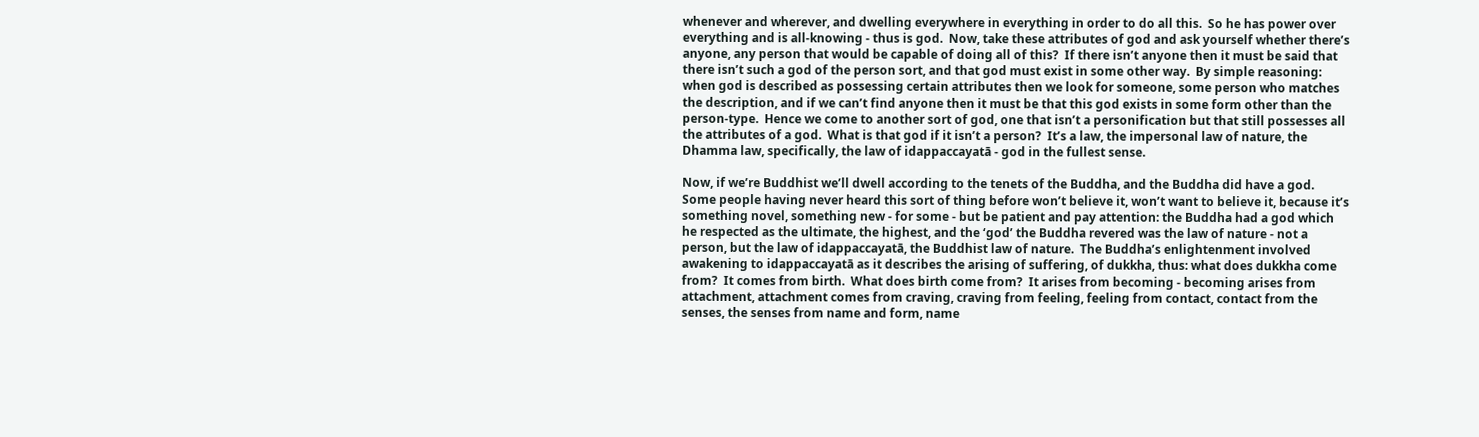whenever and wherever, and dwelling everywhere in everything in order to do all this.  So he has power over everything and is all-knowing - thus is god.  Now, take these attributes of god and ask yourself whether there’s anyone, any person that would be capable of doing all of this?  If there isn’t anyone then it must be said that there isn’t such a god of the person sort, and that god must exist in some other way.  By simple reasoning: when god is described as possessing certain attributes then we look for someone, some person who matches the description, and if we can’t find anyone then it must be that this god exists in some form other than the person-type.  Hence we come to another sort of god, one that isn’t a personification but that still possesses all the attributes of a god.  What is that god if it isn’t a person?  It’s a law, the impersonal law of nature, the Dhamma law, specifically, the law of idappaccayatā - god in the fullest sense.

Now, if we’re Buddhist we’ll dwell according to the tenets of the Buddha, and the Buddha did have a god.  Some people having never heard this sort of thing before won’t believe it, won’t want to believe it, because it’s something novel, something new - for some - but be patient and pay attention: the Buddha had a god which he respected as the ultimate, the highest, and the ‘god’ the Buddha revered was the law of nature - not a person, but the law of idappaccayatā, the Buddhist law of nature.  The Buddha’s enlightenment involved awakening to idappaccayatā as it describes the arising of suffering, of dukkha, thus: what does dukkha come from?  It comes from birth.  What does birth come from?  It arises from becoming - becoming arises from attachment, attachment comes from craving, craving from feeling, feeling from contact, contact from the senses, the senses from name and form, name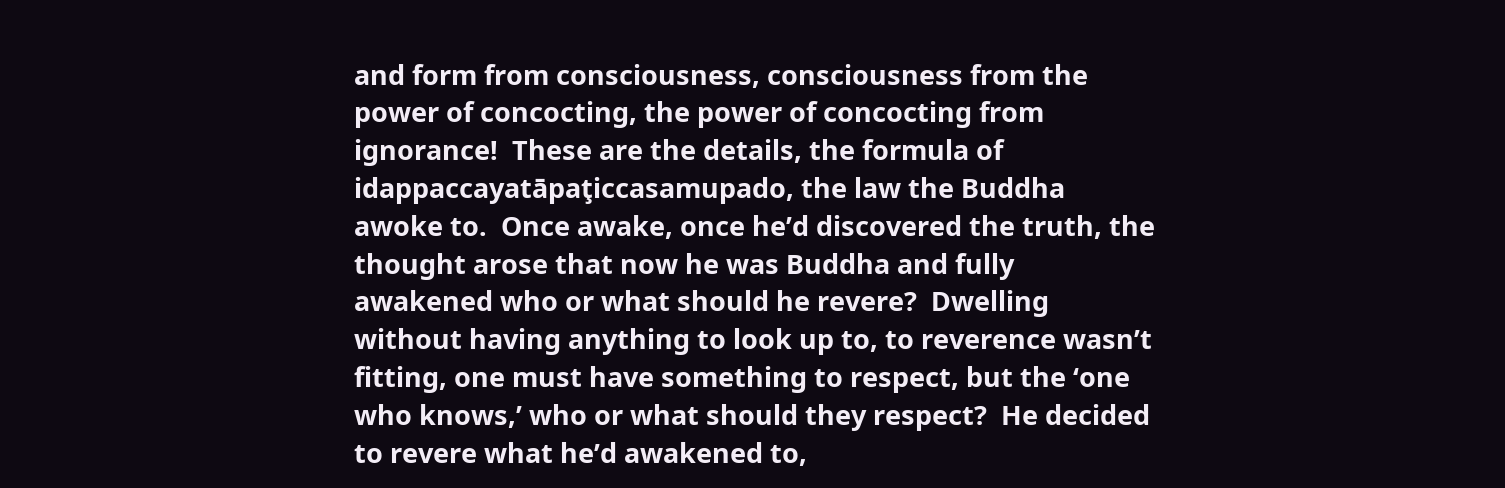and form from consciousness, consciousness from the power of concocting, the power of concocting from ignorance!  These are the details, the formula of idappaccayatāpaţiccasamupado, the law the Buddha awoke to.  Once awake, once he’d discovered the truth, the thought arose that now he was Buddha and fully awakened who or what should he revere?  Dwelling without having anything to look up to, to reverence wasn’t fitting, one must have something to respect, but the ‘one who knows,’ who or what should they respect?  He decided to revere what he’d awakened to,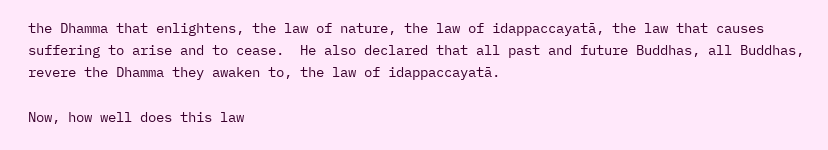the Dhamma that enlightens, the law of nature, the law of idappaccayatā, the law that causes suffering to arise and to cease.  He also declared that all past and future Buddhas, all Buddhas, revere the Dhamma they awaken to, the law of idappaccayatā.

Now, how well does this law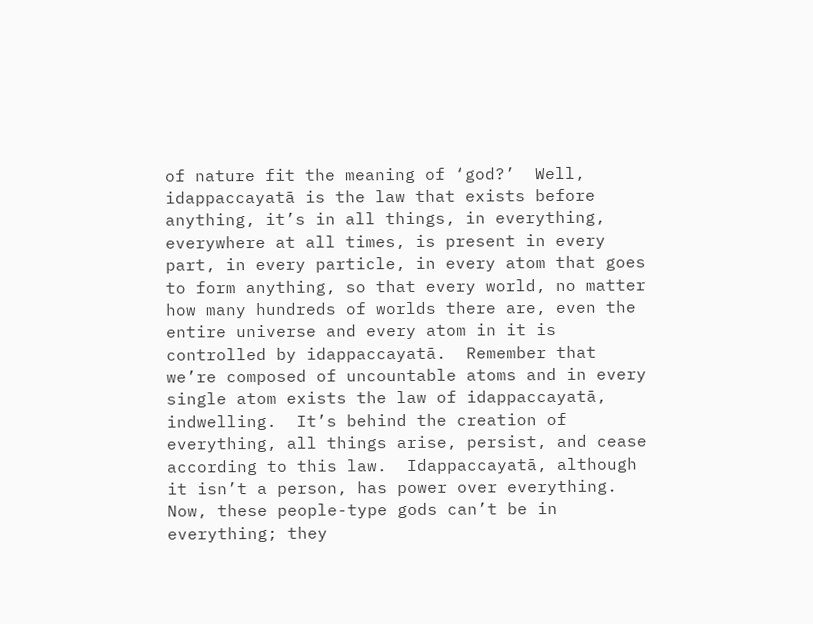of nature fit the meaning of ‘god?’  Well, idappaccayatā is the law that exists before anything, it’s in all things, in everything, everywhere at all times, is present in every part, in every particle, in every atom that goes to form anything, so that every world, no matter how many hundreds of worlds there are, even the entire universe and every atom in it is controlled by idappaccayatā.  Remember that we’re composed of uncountable atoms and in every single atom exists the law of idappaccayatā, indwelling.  It’s behind the creation of everything, all things arise, persist, and cease according to this law.  Idappaccayatā, although it isn’t a person, has power over everything.  Now, these people-type gods can’t be in everything; they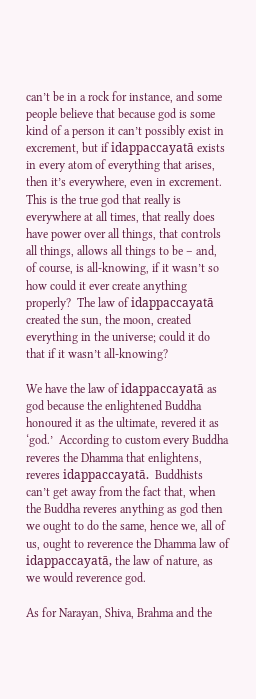can’t be in a rock for instance, and some people believe that because god is some kind of a person it can’t possibly exist in excrement, but if idappaccayatā exists in every atom of everything that arises, then it’s everywhere, even in excrement.  This is the true god that really is everywhere at all times, that really does have power over all things, that controls all things, allows all things to be – and, of course, is all-knowing, if it wasn’t so how could it ever create anything properly?  The law of idappaccayatā created the sun, the moon, created everything in the universe; could it do that if it wasn’t all-knowing?

We have the law of idappaccayatā as god because the enlightened Buddha honoured it as the ultimate, revered it as ‘god.’  According to custom every Buddha reveres the Dhamma that enlightens, reveres idappaccayatā.  Buddhists can’t get away from the fact that, when the Buddha reveres anything as god then we ought to do the same, hence we, all of us, ought to reverence the Dhamma law of idappaccayatā, the law of nature, as we would reverence god.

As for Narayan, Shiva, Brahma and the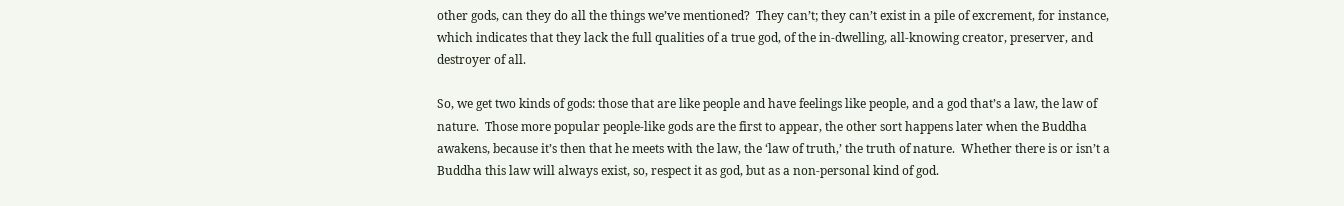other gods, can they do all the things we’ve mentioned?  They can’t; they can’t exist in a pile of excrement, for instance, which indicates that they lack the full qualities of a true god, of the in-dwelling, all-knowing creator, preserver, and destroyer of all.

So, we get two kinds of gods: those that are like people and have feelings like people, and a god that’s a law, the law of nature.  Those more popular people-like gods are the first to appear, the other sort happens later when the Buddha awakens, because it’s then that he meets with the law, the ‘law of truth,’ the truth of nature.  Whether there is or isn’t a Buddha this law will always exist, so, respect it as god, but as a non-personal kind of god.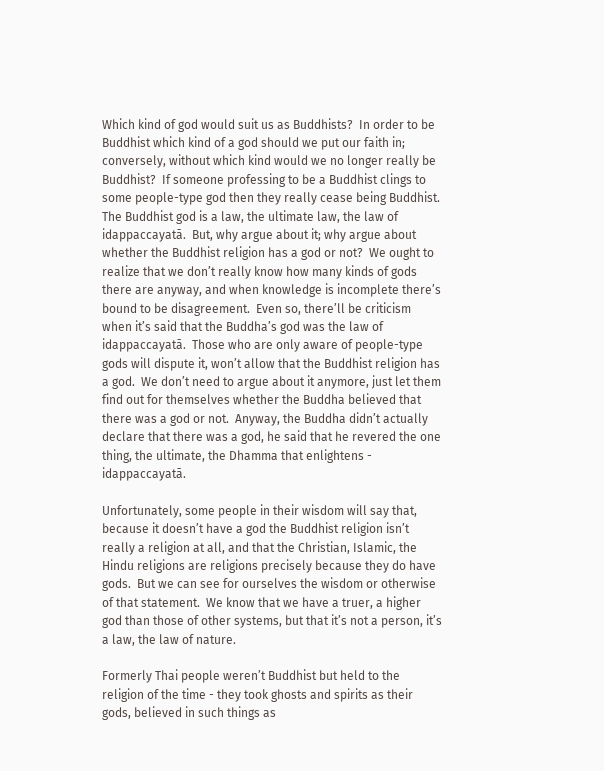Which kind of god would suit us as Buddhists?  In order to be Buddhist which kind of a god should we put our faith in; conversely, without which kind would we no longer really be Buddhist?  If someone professing to be a Buddhist clings to some people-type god then they really cease being Buddhist.  The Buddhist god is a law, the ultimate law, the law of idappaccayatā.  But, why argue about it; why argue about whether the Buddhist religion has a god or not?  We ought to realize that we don’t really know how many kinds of gods there are anyway, and when knowledge is incomplete there’s bound to be disagreement.  Even so, there’ll be criticism when it’s said that the Buddha’s god was the law of idappaccayatā.  Those who are only aware of people-type gods will dispute it, won’t allow that the Buddhist religion has a god.  We don’t need to argue about it anymore, just let them find out for themselves whether the Buddha believed that there was a god or not.  Anyway, the Buddha didn’t actually declare that there was a god, he said that he revered the one thing, the ultimate, the Dhamma that enlightens - idappaccayatā.

Unfortunately, some people in their wisdom will say that, because it doesn’t have a god the Buddhist religion isn’t really a religion at all, and that the Christian, Islamic, the Hindu religions are religions precisely because they do have gods.  But we can see for ourselves the wisdom or otherwise of that statement.  We know that we have a truer, a higher god than those of other systems, but that it’s not a person, it’s a law, the law of nature.

Formerly Thai people weren’t Buddhist but held to the religion of the time - they took ghosts and spirits as their gods, believed in such things as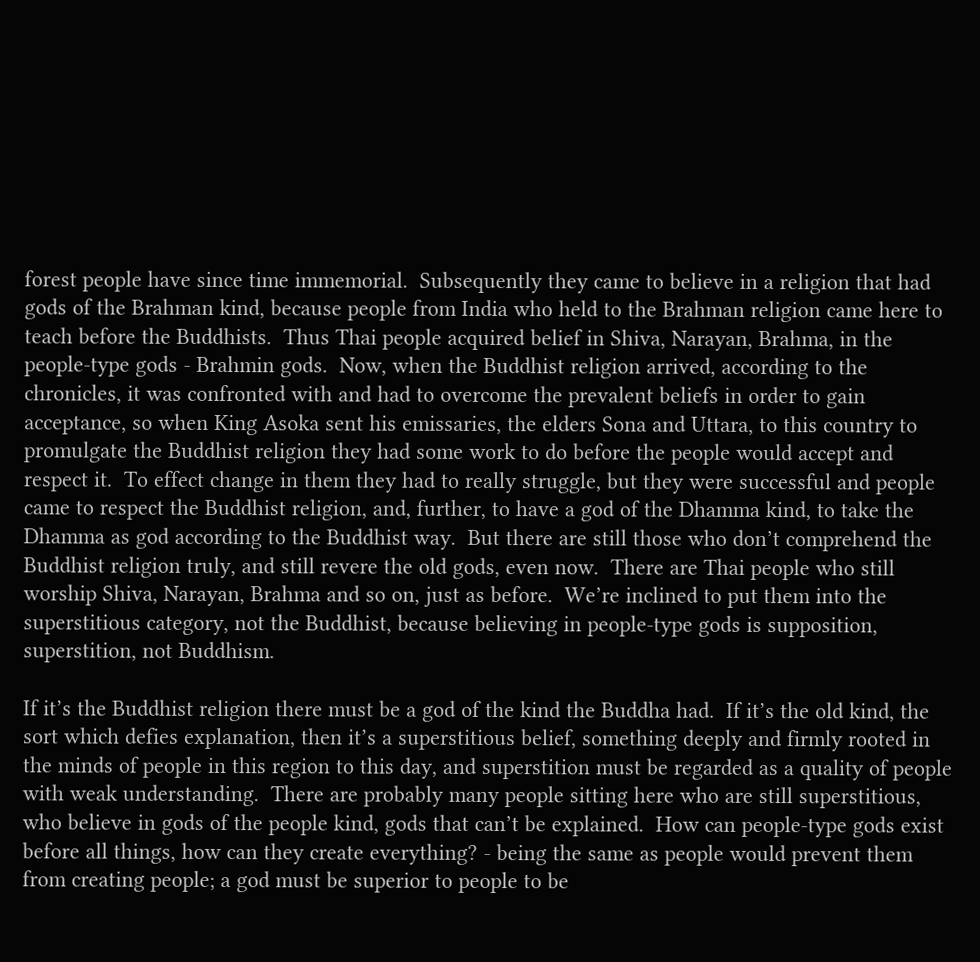forest people have since time immemorial.  Subsequently they came to believe in a religion that had gods of the Brahman kind, because people from India who held to the Brahman religion came here to teach before the Buddhists.  Thus Thai people acquired belief in Shiva, Narayan, Brahma, in the people-type gods - Brahmin gods.  Now, when the Buddhist religion arrived, according to the chronicles, it was confronted with and had to overcome the prevalent beliefs in order to gain acceptance, so when King Asoka sent his emissaries, the elders Sona and Uttara, to this country to promulgate the Buddhist religion they had some work to do before the people would accept and respect it.  To effect change in them they had to really struggle, but they were successful and people came to respect the Buddhist religion, and, further, to have a god of the Dhamma kind, to take the Dhamma as god according to the Buddhist way.  But there are still those who don’t comprehend the Buddhist religion truly, and still revere the old gods, even now.  There are Thai people who still worship Shiva, Narayan, Brahma and so on, just as before.  We’re inclined to put them into the superstitious category, not the Buddhist, because believing in people-type gods is supposition, superstition, not Buddhism.

If it’s the Buddhist religion there must be a god of the kind the Buddha had.  If it’s the old kind, the sort which defies explanation, then it’s a superstitious belief, something deeply and firmly rooted in the minds of people in this region to this day, and superstition must be regarded as a quality of people with weak understanding.  There are probably many people sitting here who are still superstitious, who believe in gods of the people kind, gods that can’t be explained.  How can people-type gods exist before all things, how can they create everything? - being the same as people would prevent them from creating people; a god must be superior to people to be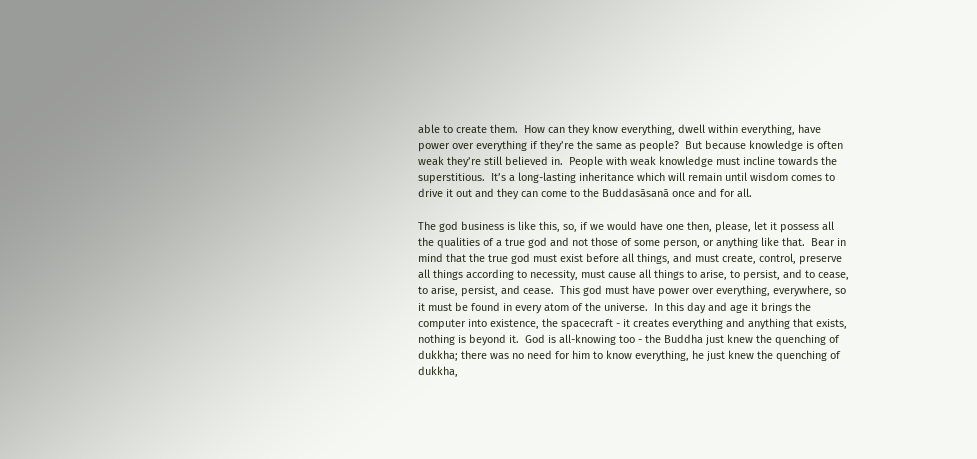able to create them.  How can they know everything, dwell within everything, have power over everything if they’re the same as people?  But because knowledge is often weak they’re still believed in.  People with weak knowledge must incline towards the superstitious.  It’s a long-lasting inheritance which will remain until wisdom comes to drive it out and they can come to the Buddasāsanā once and for all.

The god business is like this, so, if we would have one then, please, let it possess all the qualities of a true god and not those of some person, or anything like that.  Bear in mind that the true god must exist before all things, and must create, control, preserve all things according to necessity, must cause all things to arise, to persist, and to cease, to arise, persist, and cease.  This god must have power over everything, everywhere, so it must be found in every atom of the universe.  In this day and age it brings the computer into existence, the spacecraft - it creates everything and anything that exists, nothing is beyond it.  God is all-knowing too - the Buddha just knew the quenching of dukkha; there was no need for him to know everything, he just knew the quenching of dukkha,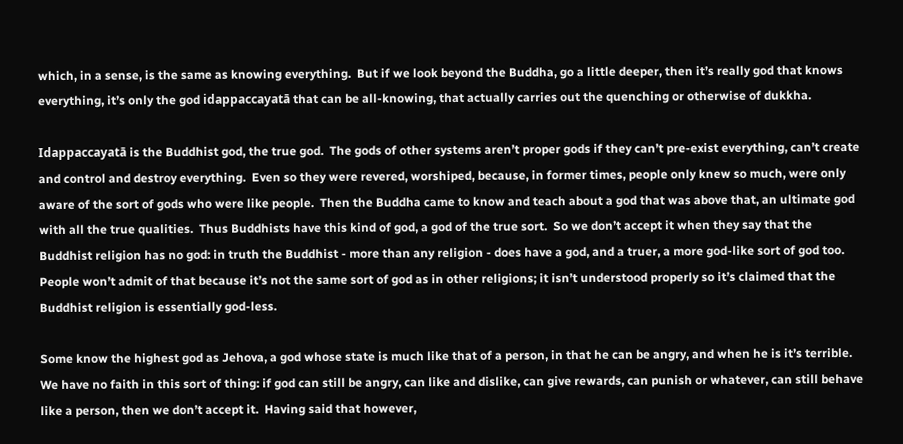which, in a sense, is the same as knowing everything.  But if we look beyond the Buddha, go a little deeper, then it’s really god that knows everything, it’s only the god idappaccayatā that can be all-knowing, that actually carries out the quenching or otherwise of dukkha.

Idappaccayatā is the Buddhist god, the true god.  The gods of other systems aren’t proper gods if they can’t pre-exist everything, can’t create and control and destroy everything.  Even so they were revered, worshiped, because, in former times, people only knew so much, were only aware of the sort of gods who were like people.  Then the Buddha came to know and teach about a god that was above that, an ultimate god with all the true qualities.  Thus Buddhists have this kind of god, a god of the true sort.  So we don’t accept it when they say that the Buddhist religion has no god: in truth the Buddhist - more than any religion - does have a god, and a truer, a more god-like sort of god too.  People won’t admit of that because it’s not the same sort of god as in other religions; it isn’t understood properly so it’s claimed that the Buddhist religion is essentially god-less.

Some know the highest god as Jehova, a god whose state is much like that of a person, in that he can be angry, and when he is it’s terrible.  We have no faith in this sort of thing: if god can still be angry, can like and dislike, can give rewards, can punish or whatever, can still behave like a person, then we don’t accept it.  Having said that however,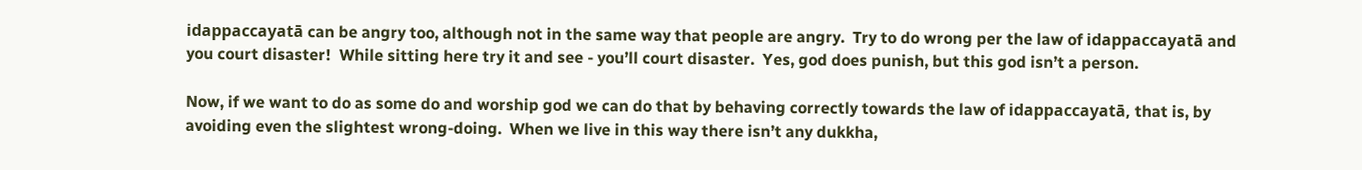idappaccayatā can be angry too, although not in the same way that people are angry.  Try to do wrong per the law of idappaccayatā and you court disaster!  While sitting here try it and see - you’ll court disaster.  Yes, god does punish, but this god isn’t a person.

Now, if we want to do as some do and worship god we can do that by behaving correctly towards the law of idappaccayatā, that is, by avoiding even the slightest wrong-doing.  When we live in this way there isn’t any dukkha,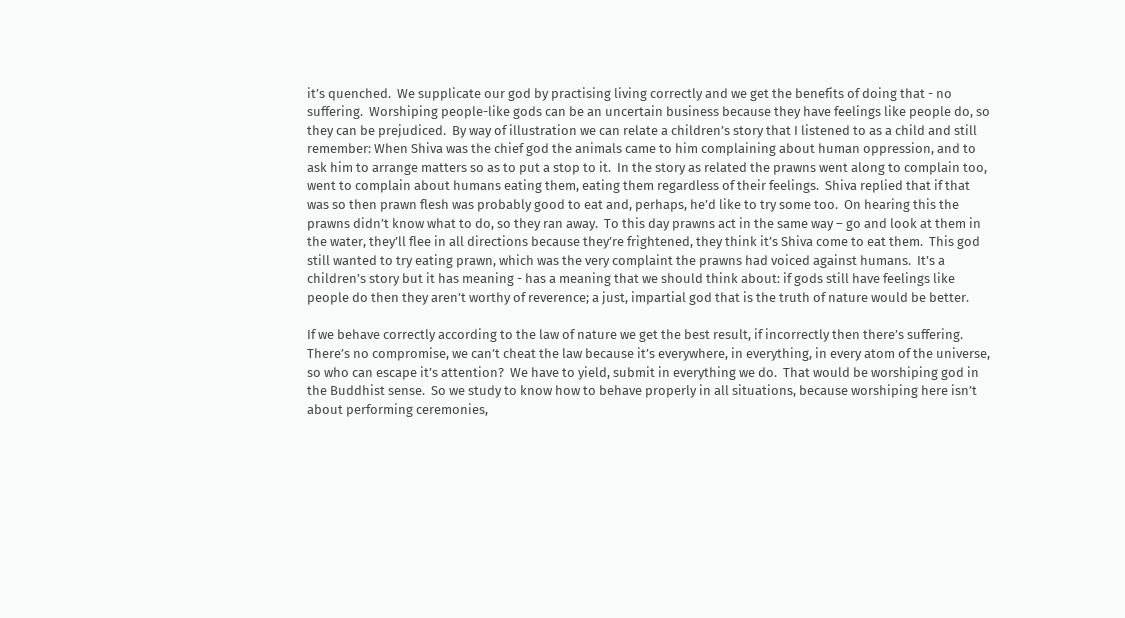it’s quenched.  We supplicate our god by practising living correctly and we get the benefits of doing that - no suffering.  Worshiping people-like gods can be an uncertain business because they have feelings like people do, so they can be prejudiced.  By way of illustration we can relate a children’s story that I listened to as a child and still remember: When Shiva was the chief god the animals came to him complaining about human oppression, and to ask him to arrange matters so as to put a stop to it.  In the story as related the prawns went along to complain too, went to complain about humans eating them, eating them regardless of their feelings.  Shiva replied that if that was so then prawn flesh was probably good to eat and, perhaps, he’d like to try some too.  On hearing this the prawns didn’t know what to do, so they ran away.  To this day prawns act in the same way – go and look at them in the water, they’ll flee in all directions because they’re frightened, they think it’s Shiva come to eat them.  This god still wanted to try eating prawn, which was the very complaint the prawns had voiced against humans.  It’s a children’s story but it has meaning - has a meaning that we should think about: if gods still have feelings like people do then they aren’t worthy of reverence; a just, impartial god that is the truth of nature would be better.

If we behave correctly according to the law of nature we get the best result, if incorrectly then there’s suffering.  There’s no compromise, we can’t cheat the law because it’s everywhere, in everything, in every atom of the universe, so who can escape it’s attention?  We have to yield, submit in everything we do.  That would be worshiping god in the Buddhist sense.  So we study to know how to behave properly in all situations, because worshiping here isn’t about performing ceremonies,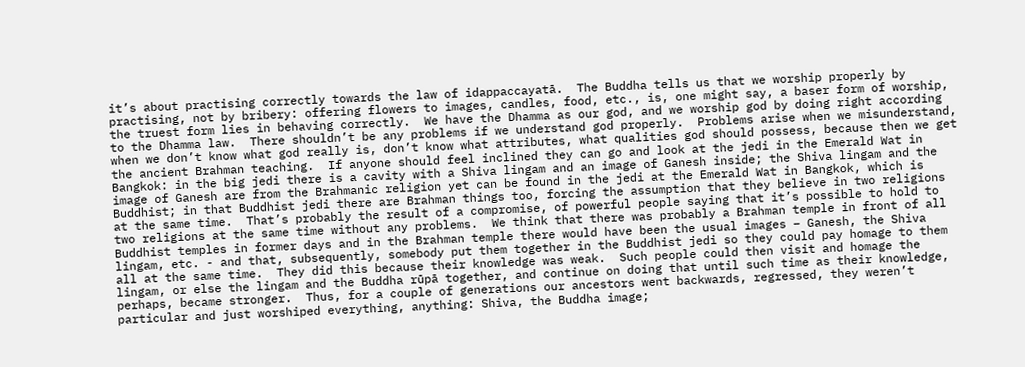it’s about practising correctly towards the law of idappaccayatā.  The Buddha tells us that we worship properly by practising, not by bribery: offering flowers to images, candles, food, etc., is, one might say, a baser form of worship, the truest form lies in behaving correctly.  We have the Dhamma as our god, and we worship god by doing right according to the Dhamma law.  There shouldn’t be any problems if we understand god properly.  Problems arise when we misunderstand, when we don’t know what god really is, don’t know what attributes, what qualities god should possess, because then we get the ancient Brahman teaching.  If anyone should feel inclined they can go and look at the jedi in the Emerald Wat in Bangkok: in the big jedi there is a cavity with a Shiva lingam and an image of Ganesh inside; the Shiva lingam and the image of Ganesh are from the Brahmanic religion yet can be found in the jedi at the Emerald Wat in Bangkok, which is Buddhist; in that Buddhist jedi there are Brahman things too, forcing the assumption that they believe in two religions at the same time.  That’s probably the result of a compromise, of powerful people saying that it’s possible to hold to two religions at the same time without any problems.  We think that there was probably a Brahman temple in front of all Buddhist temples in former days and in the Brahman temple there would have been the usual images – Ganesh, the Shiva lingam, etc. - and that, subsequently, somebody put them together in the Buddhist jedi so they could pay homage to them all at the same time.  They did this because their knowledge was weak.  Such people could then visit and homage the lingam, or else the lingam and the Buddha rūpā together, and continue on doing that until such time as their knowledge, perhaps, became stronger.  Thus, for a couple of generations our ancestors went backwards, regressed, they weren’t particular and just worshiped everything, anything: Shiva, the Buddha image;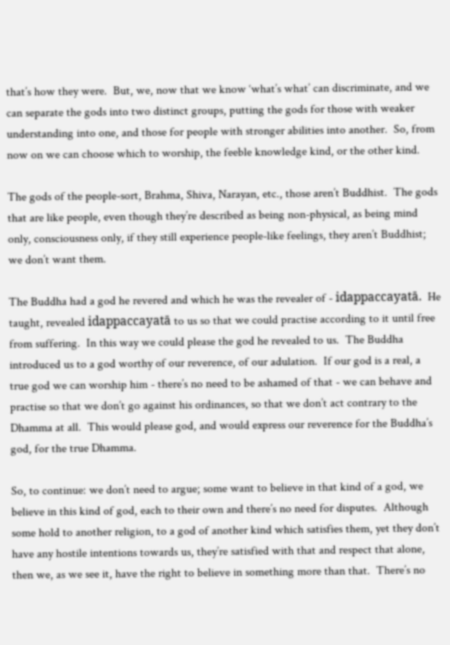that’s how they were.  But, we, now that we know ‘what’s what’ can discriminate, and we can separate the gods into two distinct groups, putting the gods for those with weaker understanding into one, and those for people with stronger abilities into another.  So, from now on we can choose which to worship, the feeble knowledge kind, or the other kind.

The gods of the people-sort, Brahma, Shiva, Narayan, etc., those aren’t Buddhist.  The gods that are like people, even though they’re described as being non-physical, as being mind only, consciousness only, if they still experience people-like feelings, they aren’t Buddhist; we don’t want them.

The Buddha had a god he revered and which he was the revealer of - idappaccayatā.  He taught, revealed idappaccayatā to us so that we could practise according to it until free from suffering.  In this way we could please the god he revealed to us.  The Buddha introduced us to a god worthy of our reverence, of our adulation.  If our god is a real, a true god we can worship him - there’s no need to be ashamed of that - we can behave and practise so that we don’t go against his ordinances, so that we don’t act contrary to the Dhamma at all.  This would please god, and would express our reverence for the Buddha’s god, for the true Dhamma.

So, to continue: we don’t need to argue; some want to believe in that kind of a god, we believe in this kind of god, each to their own and there’s no need for disputes.  Although some hold to another religion, to a god of another kind which satisfies them, yet they don’t have any hostile intentions towards us, they’re satisfied with that and respect that alone, then we, as we see it, have the right to believe in something more than that.  There’s no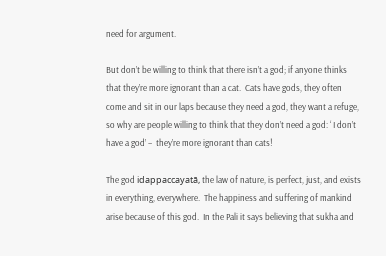need for argument.

But don’t be willing to think that there isn’t a god; if anyone thinks that they’re more ignorant than a cat.  Cats have gods, they often come and sit in our laps because they need a god, they want a refuge, so why are people willing to think that they don’t need a god: ‘ I don’t have a god’ –  they’re more ignorant than cats!

The god idappaccayatā, the law of nature, is perfect, just, and exists in everything, everywhere.  The happiness and suffering of mankind arise because of this god.  In the Pali it says believing that sukha and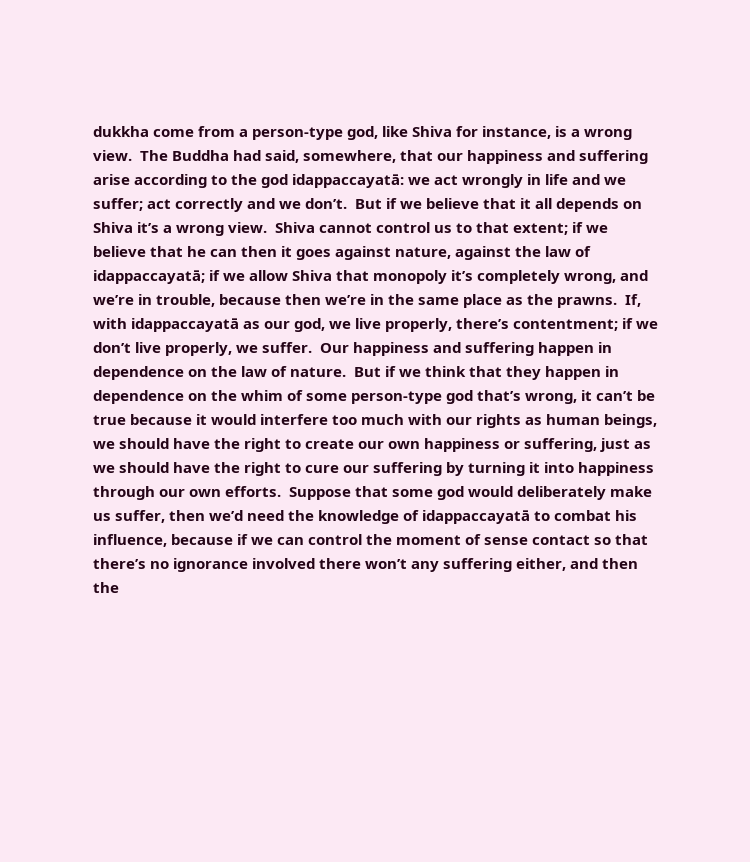dukkha come from a person-type god, like Shiva for instance, is a wrong view.  The Buddha had said, somewhere, that our happiness and suffering arise according to the god idappaccayatā: we act wrongly in life and we suffer; act correctly and we don’t.  But if we believe that it all depends on Shiva it’s a wrong view.  Shiva cannot control us to that extent; if we believe that he can then it goes against nature, against the law of idappaccayatā; if we allow Shiva that monopoly it’s completely wrong, and we’re in trouble, because then we’re in the same place as the prawns.  If, with idappaccayatā as our god, we live properly, there’s contentment; if we don’t live properly, we suffer.  Our happiness and suffering happen in dependence on the law of nature.  But if we think that they happen in dependence on the whim of some person-type god that’s wrong, it can’t be true because it would interfere too much with our rights as human beings, we should have the right to create our own happiness or suffering, just as we should have the right to cure our suffering by turning it into happiness through our own efforts.  Suppose that some god would deliberately make us suffer, then we’d need the knowledge of idappaccayatā to combat his influence, because if we can control the moment of sense contact so that there’s no ignorance involved there won’t any suffering either, and then the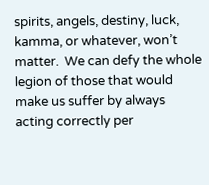spirits, angels, destiny, luck, kamma, or whatever, won’t matter.  We can defy the whole legion of those that would make us suffer by always acting correctly per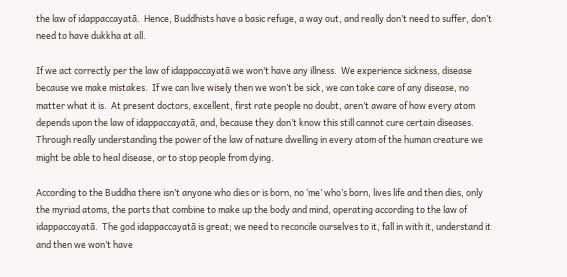the law of idappaccayatā.  Hence, Buddhists have a basic refuge, a way out, and really don’t need to suffer, don’t need to have dukkha at all.

If we act correctly per the law of idappaccayatā we won’t have any illness.  We experience sickness, disease because we make mistakes.  If we can live wisely then we won’t be sick, we can take care of any disease, no matter what it is.  At present doctors, excellent, first rate people no doubt, aren’t aware of how every atom depends upon the law of idappaccayatā, and, because they don’t know this still cannot cure certain diseases.  Through really understanding the power of the law of nature dwelling in every atom of the human creature we might be able to heal disease, or to stop people from dying.

According to the Buddha there isn’t anyone who dies or is born, no ‘me’ who’s born, lives life and then dies, only the myriad atoms, the parts that combine to make up the body and mind, operating according to the law of idappaccayatā.  The god idappaccayatā is great; we need to reconcile ourselves to it, fall in with it, understand it and then we won’t have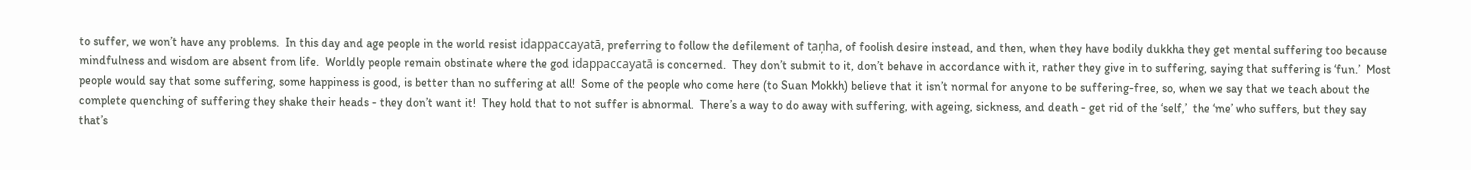to suffer, we won’t have any problems.  In this day and age people in the world resist idappaccayatā, preferring to follow the defilement of taņha, of foolish desire instead, and then, when they have bodily dukkha they get mental suffering too because mindfulness and wisdom are absent from life.  Worldly people remain obstinate where the god idappaccayatā is concerned.  They don’t submit to it, don’t behave in accordance with it, rather they give in to suffering, saying that suffering is ‘fun.’  Most people would say that some suffering, some happiness is good, is better than no suffering at all!  Some of the people who come here (to Suan Mokkh) believe that it isn’t normal for anyone to be suffering-free, so, when we say that we teach about the complete quenching of suffering they shake their heads - they don’t want it!  They hold that to not suffer is abnormal.  There’s a way to do away with suffering, with ageing, sickness, and death - get rid of the ‘self,’  the ‘me’ who suffers, but they say that’s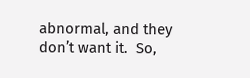abnormal, and they don’t want it.  So,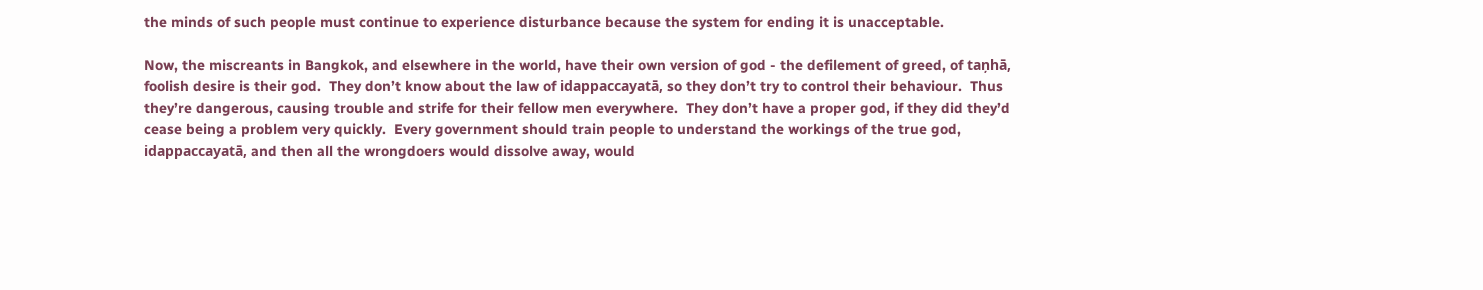the minds of such people must continue to experience disturbance because the system for ending it is unacceptable.

Now, the miscreants in Bangkok, and elsewhere in the world, have their own version of god - the defilement of greed, of taņhā, foolish desire is their god.  They don’t know about the law of idappaccayatā, so they don’t try to control their behaviour.  Thus they’re dangerous, causing trouble and strife for their fellow men everywhere.  They don’t have a proper god, if they did they’d cease being a problem very quickly.  Every government should train people to understand the workings of the true god, idappaccayatā, and then all the wrongdoers would dissolve away, would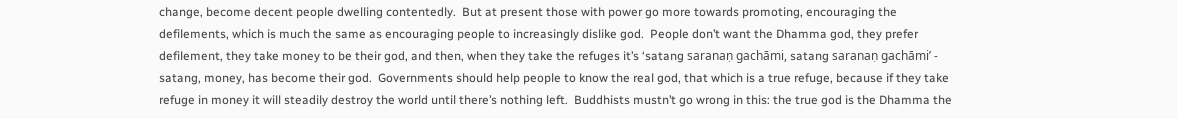change, become decent people dwelling contentedly.  But at present those with power go more towards promoting, encouraging the defilements, which is much the same as encouraging people to increasingly dislike god.  People don’t want the Dhamma god, they prefer defilement, they take money to be their god, and then, when they take the refuges it’s ‘satang saranaṇ gachāmi, satang saranaṇ gachāmi’ - satang, money, has become their god.  Governments should help people to know the real god, that which is a true refuge, because if they take refuge in money it will steadily destroy the world until there’s nothing left.  Buddhists mustn’t go wrong in this: the true god is the Dhamma the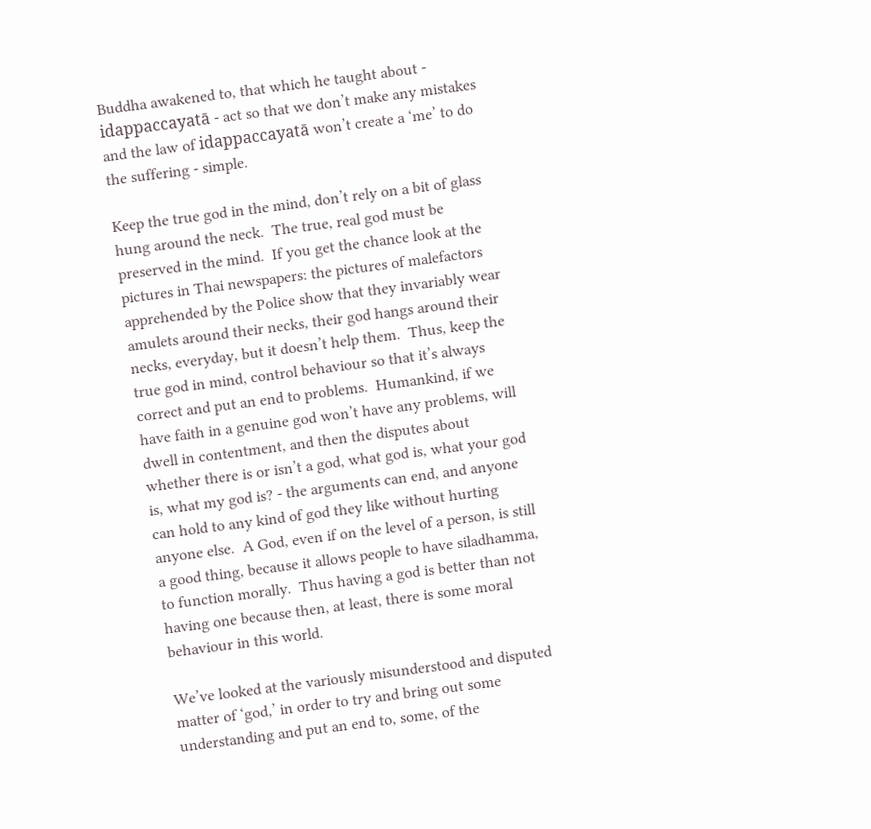Buddha awakened to, that which he taught about - idappaccayatā - act so that we don’t make any mistakes and the law of idappaccayatā won’t create a ‘me’ to do the suffering - simple.

Keep the true god in the mind, don’t rely on a bit of glass hung around the neck.  The true, real god must be preserved in the mind.  If you get the chance look at the pictures in Thai newspapers: the pictures of malefactors apprehended by the Police show that they invariably wear amulets around their necks, their god hangs around their necks, everyday, but it doesn’t help them.  Thus, keep the true god in mind, control behaviour so that it’s always correct and put an end to problems.  Humankind, if we have faith in a genuine god won’t have any problems, will dwell in contentment, and then the disputes about whether there is or isn’t a god, what god is, what your god is, what my god is? - the arguments can end, and anyone can hold to any kind of god they like without hurting anyone else.  A God, even if on the level of a person, is still a good thing, because it allows people to have siladhamma, to function morally.  Thus having a god is better than not having one because then, at least, there is some moral behaviour in this world.

We’ve looked at the variously misunderstood and disputed matter of ‘god,’ in order to try and bring out some understanding and put an end to, some, of the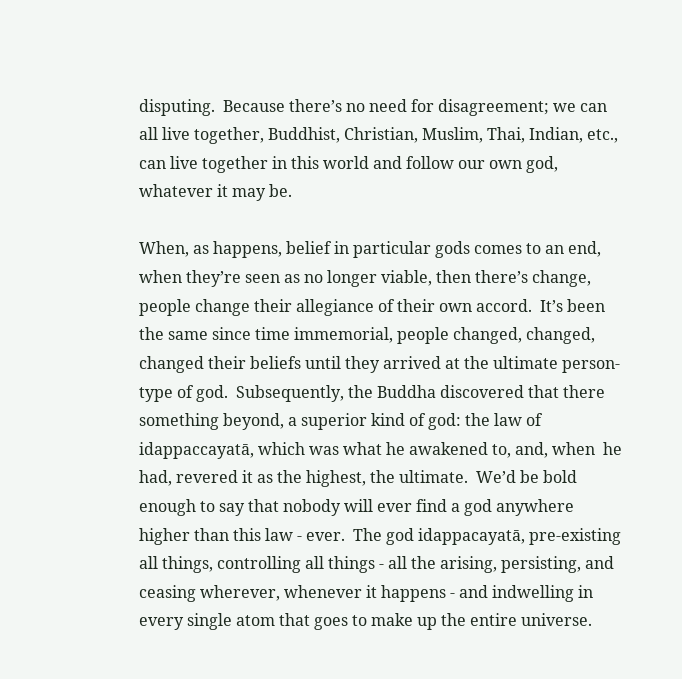disputing.  Because there’s no need for disagreement; we can all live together, Buddhist, Christian, Muslim, Thai, Indian, etc., can live together in this world and follow our own god, whatever it may be.

When, as happens, belief in particular gods comes to an end, when they’re seen as no longer viable, then there’s change, people change their allegiance of their own accord.  It’s been the same since time immemorial, people changed, changed, changed their beliefs until they arrived at the ultimate person-type of god.  Subsequently, the Buddha discovered that there something beyond, a superior kind of god: the law of idappaccayatā, which was what he awakened to, and, when  he had, revered it as the highest, the ultimate.  We’d be bold enough to say that nobody will ever find a god anywhere higher than this law - ever.  The god idappacayatā, pre-existing all things, controlling all things - all the arising, persisting, and ceasing wherever, whenever it happens - and indwelling in every single atom that goes to make up the entire universe.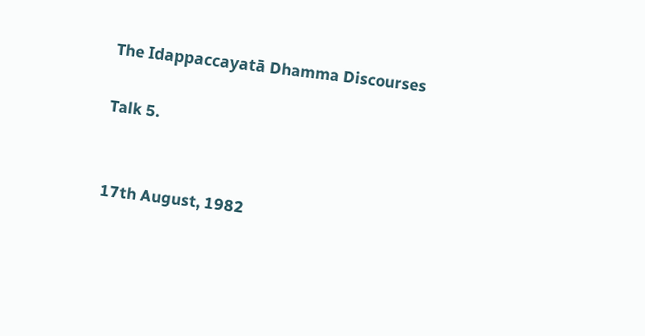The Idappaccayatā Dhamma Discourses

Talk 5.


17th August, 1982